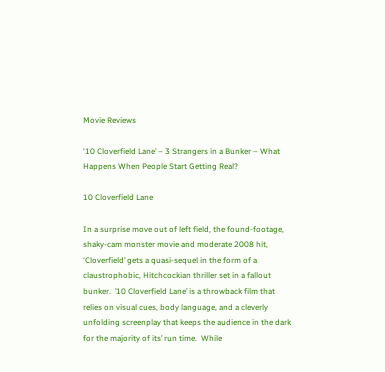Movie Reviews

‘10 Cloverfield Lane’ – 3 Strangers in a Bunker – What Happens When People Start Getting Real?

10 Cloverfield Lane

In a surprise move out of left field, the found-footage, shaky-cam monster movie and moderate 2008 hit, ‘Cloverfield’ gets a quasi-sequel in the form of a claustrophobic, Hitchcockian thriller set in a fallout bunker.  ’10 Cloverfield Lane’ is a throwback film that relies on visual cues, body language, and a cleverly unfolding screenplay that keeps the audience in the dark for the majority of its’ run time.  While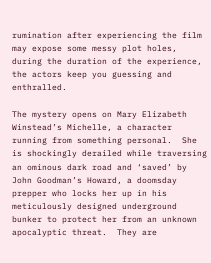rumination after experiencing the film may expose some messy plot holes, during the duration of the experience, the actors keep you guessing and enthralled.

The mystery opens on Mary Elizabeth Winstead’s Michelle, a character running from something personal.  She is shockingly derailed while traversing an ominous dark road and ‘saved’ by John Goodman’s Howard, a doomsday prepper who locks her up in his meticulously designed underground bunker to protect her from an unknown apocalyptic threat.  They are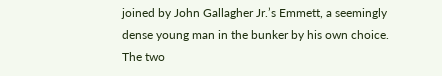joined by John Gallagher Jr.’s Emmett, a seemingly dense young man in the bunker by his own choice.  The two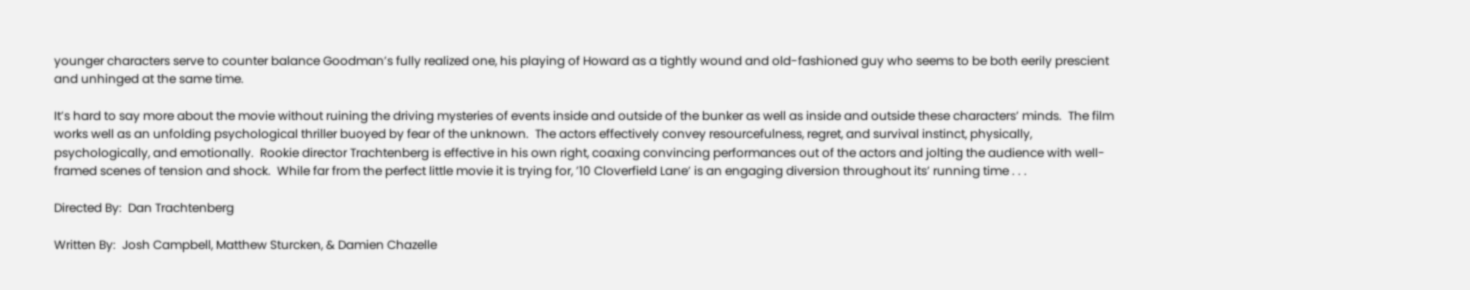younger characters serve to counter balance Goodman’s fully realized one, his playing of Howard as a tightly wound and old-fashioned guy who seems to be both eerily prescient and unhinged at the same time.

It’s hard to say more about the movie without ruining the driving mysteries of events inside and outside of the bunker as well as inside and outside these characters’ minds.  The film works well as an unfolding psychological thriller buoyed by fear of the unknown.  The actors effectively convey resourcefulness, regret, and survival instinct, physically, psychologically, and emotionally.  Rookie director Trachtenberg is effective in his own right, coaxing convincing performances out of the actors and jolting the audience with well-framed scenes of tension and shock.  While far from the perfect little movie it is trying for, ’10 Cloverfield Lane’ is an engaging diversion throughout its’ running time . . .

Directed By:  Dan Trachtenberg

Written By:  Josh Campbell, Matthew Sturcken, & Damien Chazelle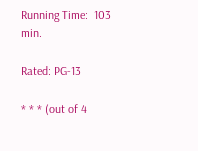Running Time:  103 min.

Rated: PG-13

* * * (out of 4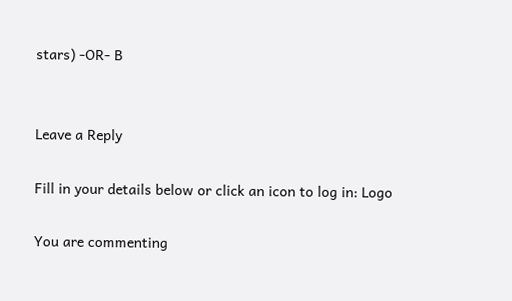stars) -OR- B


Leave a Reply

Fill in your details below or click an icon to log in: Logo

You are commenting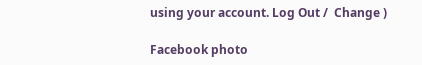using your account. Log Out /  Change )

Facebook photo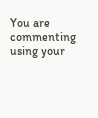You are commenting using your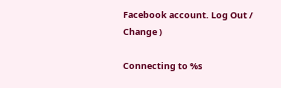Facebook account. Log Out /  Change )

Connecting to %s